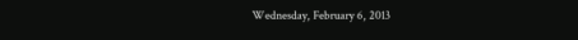Wednesday, February 6, 2013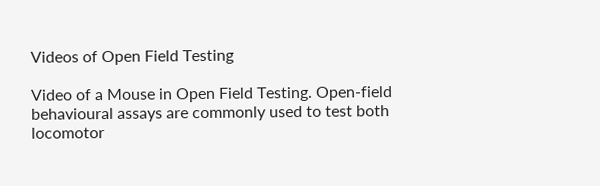Videos of Open Field Testing

Video of a Mouse in Open Field Testing. Open-field behavioural assays are commonly used to test both locomotor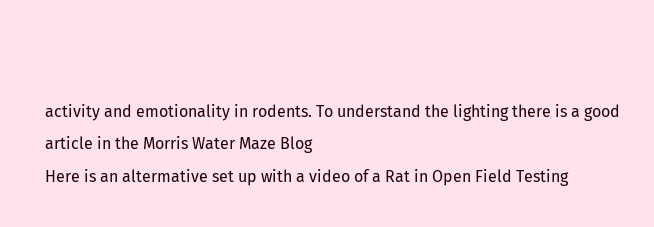activity and emotionality in rodents. To understand the lighting there is a good article in the Morris Water Maze Blog
Here is an altermative set up with a video of a Rat in Open Field Testing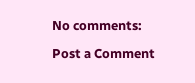No comments:

Post a Comment